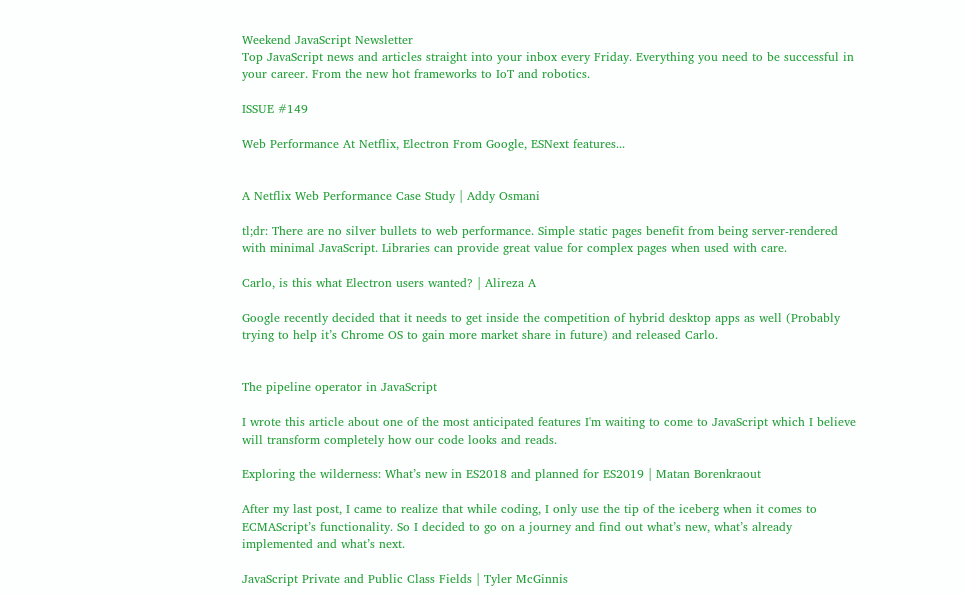Weekend JavaScript Newsletter
Top JavaScript news and articles straight into your inbox every Friday. Everything you need to be successful in your career. From the new hot frameworks to IoT and robotics.

ISSUE #149

Web Performance At Netflix, Electron From Google, ESNext features...


A Netflix Web Performance Case Study | Addy Osmani

tl;dr: There are no silver bullets to web performance. Simple static pages benefit from being server-rendered with minimal JavaScript. Libraries can provide great value for complex pages when used with care.

Carlo, is this what Electron users wanted? | Alireza A

Google recently decided that it needs to get inside the competition of hybrid desktop apps as well (Probably trying to help it’s Chrome OS to gain more market share in future) and released Carlo.


The pipeline operator in JavaScript

I wrote this article about one of the most anticipated features I'm waiting to come to JavaScript which I believe will transform completely how our code looks and reads.

Exploring the wilderness: What’s new in ES2018 and planned for ES2019 | Matan Borenkraout

After my last post, I came to realize that while coding, I only use the tip of the iceberg when it comes to ECMAScript’s functionality. So I decided to go on a journey and find out what’s new, what’s already implemented and what’s next.

JavaScript Private and Public Class Fields | Tyler McGinnis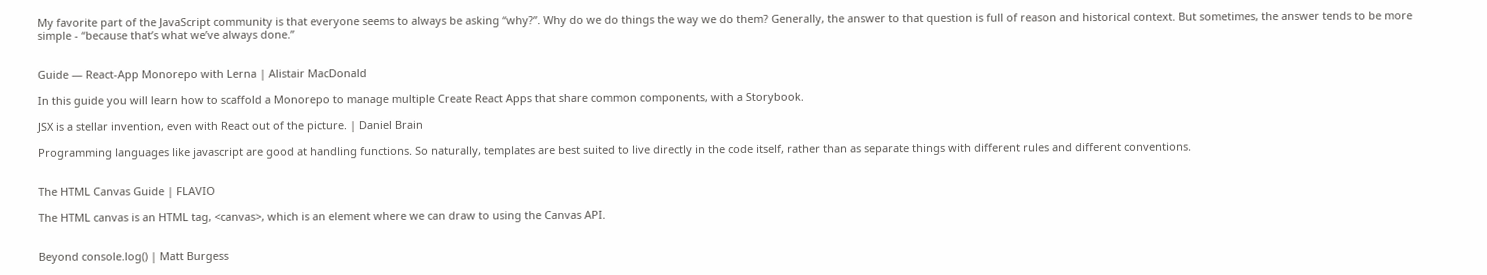My favorite part of the JavaScript community is that everyone seems to always be asking “why?”. Why do we do things the way we do them? Generally, the answer to that question is full of reason and historical context. But sometimes, the answer tends to be more simple - “because that’s what we’ve always done.”


Guide — React-App Monorepo with Lerna | Alistair MacDonald

In this guide you will learn how to scaffold a Monorepo to manage multiple Create React Apps that share common components, with a Storybook.

JSX is a stellar invention, even with React out of the picture. | Daniel Brain

Programming languages like javascript are good at handling functions. So naturally, templates are best suited to live directly in the code itself, rather than as separate things with different rules and different conventions.


The HTML Canvas Guide | FLAVIO

The HTML canvas is an HTML tag, <canvas>, which is an element where we can draw to using the Canvas API.


Beyond console.log() | Matt Burgess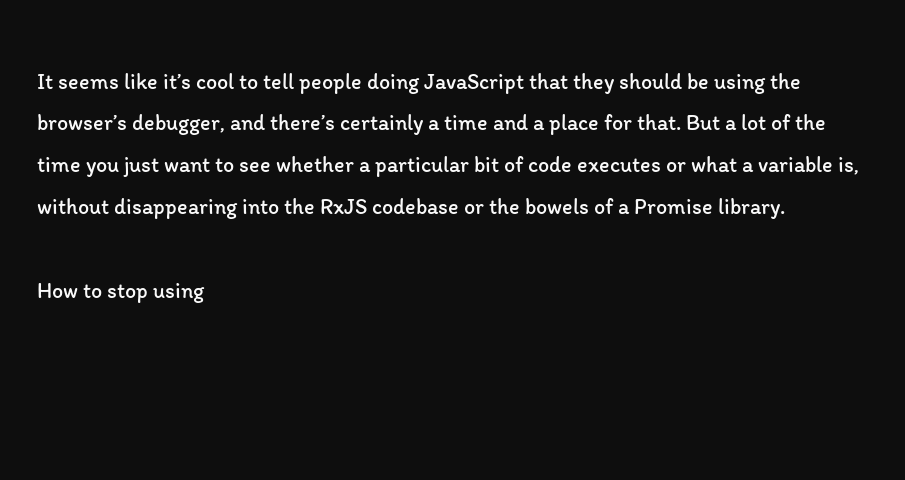It seems like it’s cool to tell people doing JavaScript that they should be using the browser’s debugger, and there’s certainly a time and a place for that. But a lot of the time you just want to see whether a particular bit of code executes or what a variable is, without disappearing into the RxJS codebase or the bowels of a Promise library.

How to stop using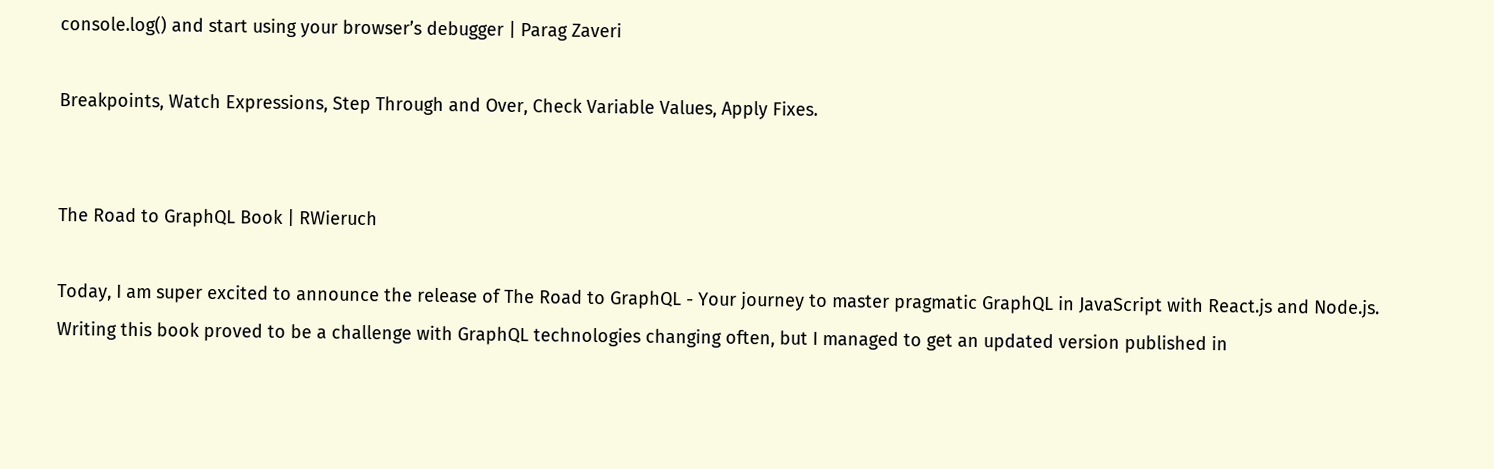console.log() and start using your browser’s debugger | Parag Zaveri

Breakpoints, Watch Expressions, Step Through and Over, Check Variable Values, Apply Fixes.


The Road to GraphQL Book | RWieruch

Today, I am super excited to announce the release of The Road to GraphQL - Your journey to master pragmatic GraphQL in JavaScript with React.js and Node.js. Writing this book proved to be a challenge with GraphQL technologies changing often, but I managed to get an updated version published in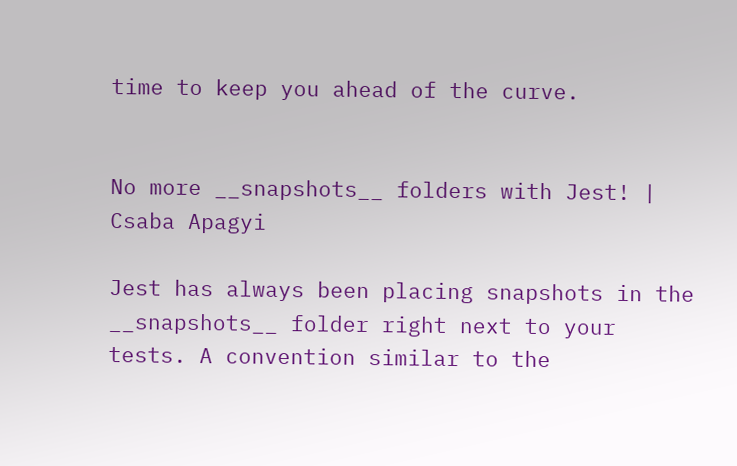time to keep you ahead of the curve.


No more __snapshots__ folders with Jest! | Csaba Apagyi

Jest has always been placing snapshots in the __snapshots__ folder right next to your tests. A convention similar to the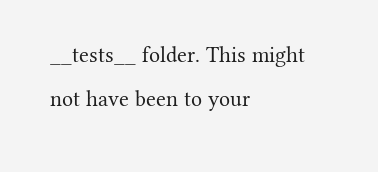__tests__ folder. This might not have been to your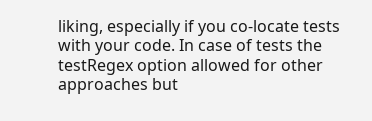liking, especially if you co-locate tests with your code. In case of tests the testRegex option allowed for other approaches but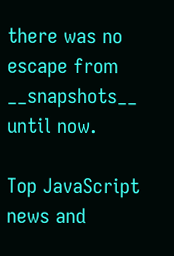there was no escape from __snapshots__ until now.

Top JavaScript news and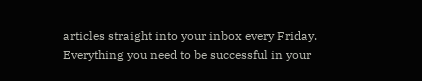articles straight into your inbox every Friday. Everything you need to be successful in your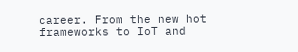career. From the new hot frameworks to IoT and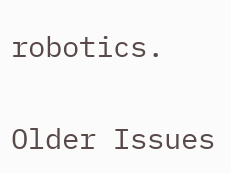robotics.

Older Issues